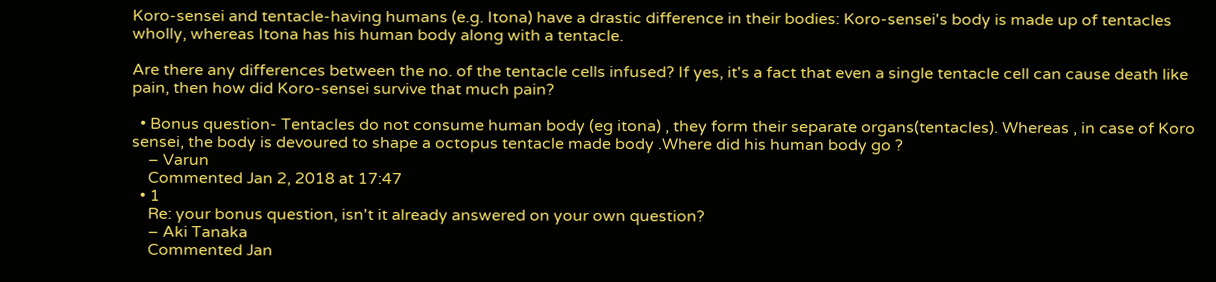Koro-sensei and tentacle-having humans (e.g. Itona) have a drastic difference in their bodies: Koro-sensei's body is made up of tentacles wholly, whereas Itona has his human body along with a tentacle.

Are there any differences between the no. of the tentacle cells infused? If yes, it's a fact that even a single tentacle cell can cause death like pain, then how did Koro-sensei survive that much pain?

  • Bonus question- Tentacles do not consume human body (eg itona) , they form their separate organs(tentacles). Whereas , in case of Koro sensei, the body is devoured to shape a octopus tentacle made body .Where did his human body go ?
    – Varun
    Commented Jan 2, 2018 at 17:47
  • 1
    Re: your bonus question, isn't it already answered on your own question?
    – Aki Tanaka
    Commented Jan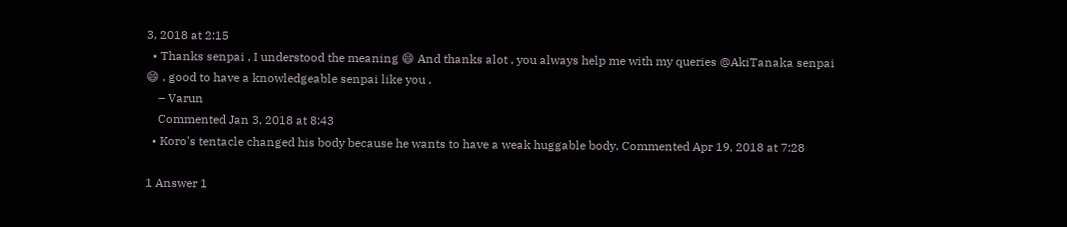3, 2018 at 2:15
  • Thanks senpai , I understood the meaning 😄 And thanks alot , you always help me with my queries @AkiTanaka senpai 😄 , good to have a knowledgeable senpai like you .
    – Varun
    Commented Jan 3, 2018 at 8:43
  • Koro's tentacle changed his body because he wants to have a weak huggable body, Commented Apr 19, 2018 at 7:28

1 Answer 1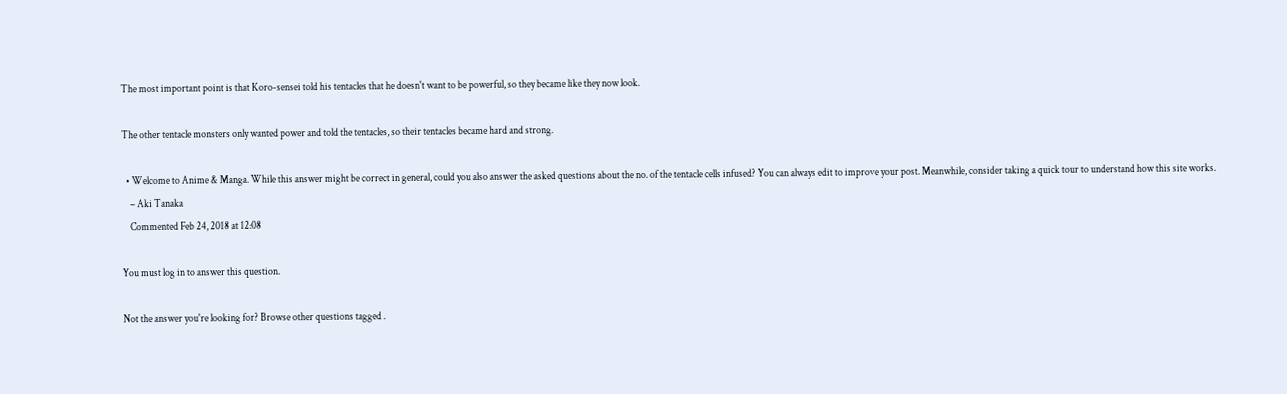The most important point is that Koro-sensei told his tentacles that he doesn't want to be powerful, so they became like they now look.

The other tentacle monsters only wanted power and told the tentacles, so their tentacles became hard and strong.

  • Welcome to Anime & Manga. While this answer might be correct in general, could you also answer the asked questions about the no. of the tentacle cells infused? You can always edit to improve your post. Meanwhile, consider taking a quick tour to understand how this site works.
    – Aki Tanaka
    Commented Feb 24, 2018 at 12:08

You must log in to answer this question.

Not the answer you're looking for? Browse other questions tagged .